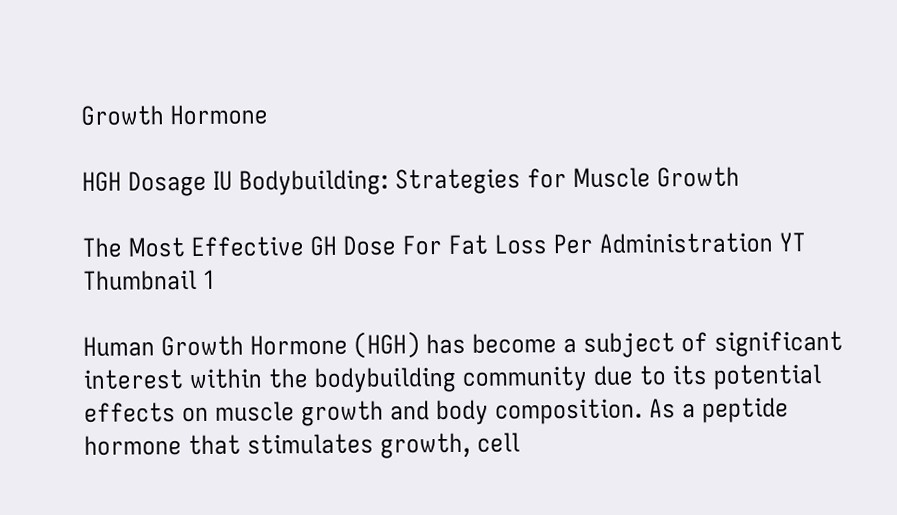Growth Hormone

HGH Dosage IU Bodybuilding: Strategies for Muscle Growth

The Most Effective GH Dose For Fat Loss Per Administration YT Thumbnail 1

Human Growth Hormone (HGH) has become a subject of significant interest within the bodybuilding community due to its potential effects on muscle growth and body composition. As a peptide hormone that stimulates growth, cell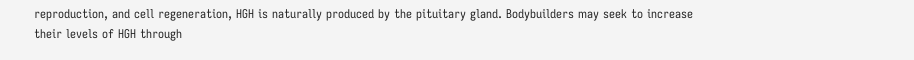reproduction, and cell regeneration, HGH is naturally produced by the pituitary gland. Bodybuilders may seek to increase their levels of HGH through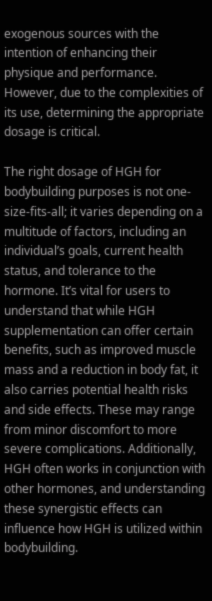exogenous sources with the intention of enhancing their physique and performance. However, due to the complexities of its use, determining the appropriate dosage is critical.

The right dosage of HGH for bodybuilding purposes is not one-size-fits-all; it varies depending on a multitude of factors, including an individual’s goals, current health status, and tolerance to the hormone. It’s vital for users to understand that while HGH supplementation can offer certain benefits, such as improved muscle mass and a reduction in body fat, it also carries potential health risks and side effects. These may range from minor discomfort to more severe complications. Additionally, HGH often works in conjunction with other hormones, and understanding these synergistic effects can influence how HGH is utilized within bodybuilding.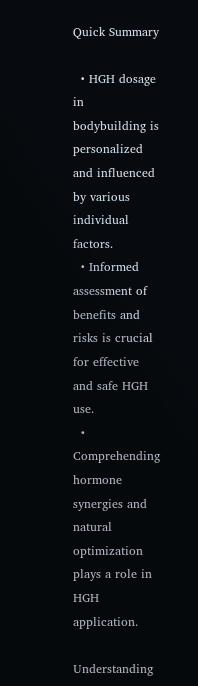Quick Summary

  • HGH dosage in bodybuilding is personalized and influenced by various individual factors.
  • Informed assessment of benefits and risks is crucial for effective and safe HGH use.
  • Comprehending hormone synergies and natural optimization plays a role in HGH application.

Understanding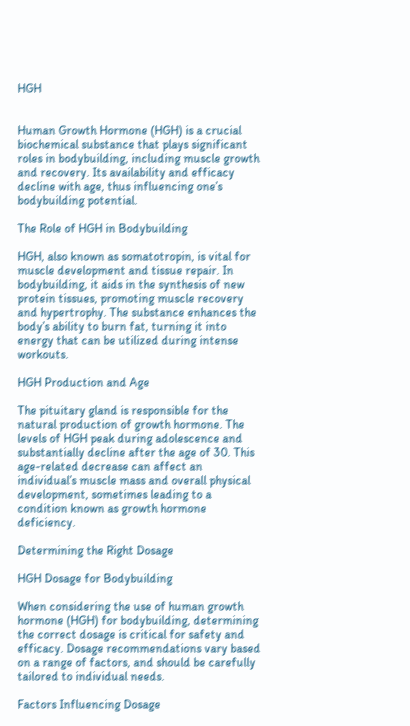HGH


Human Growth Hormone (HGH) is a crucial biochemical substance that plays significant roles in bodybuilding, including muscle growth and recovery. Its availability and efficacy decline with age, thus influencing one’s bodybuilding potential.

The Role of HGH in Bodybuilding

HGH, also known as somatotropin, is vital for muscle development and tissue repair. In bodybuilding, it aids in the synthesis of new protein tissues, promoting muscle recovery and hypertrophy. The substance enhances the body’s ability to burn fat, turning it into energy that can be utilized during intense workouts.

HGH Production and Age

The pituitary gland is responsible for the natural production of growth hormone. The levels of HGH peak during adolescence and substantially decline after the age of 30. This age-related decrease can affect an individual’s muscle mass and overall physical development, sometimes leading to a condition known as growth hormone deficiency.

Determining the Right Dosage

HGH Dosage for Bodybuilding

When considering the use of human growth hormone (HGH) for bodybuilding, determining the correct dosage is critical for safety and efficacy. Dosage recommendations vary based on a range of factors, and should be carefully tailored to individual needs.

Factors Influencing Dosage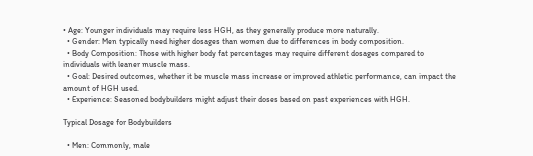• Age: Younger individuals may require less HGH, as they generally produce more naturally.
  • Gender: Men typically need higher dosages than women due to differences in body composition.
  • Body Composition: Those with higher body fat percentages may require different dosages compared to individuals with leaner muscle mass.
  • Goal: Desired outcomes, whether it be muscle mass increase or improved athletic performance, can impact the amount of HGH used.
  • Experience: Seasoned bodybuilders might adjust their doses based on past experiences with HGH.

Typical Dosage for Bodybuilders

  • Men: Commonly, male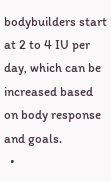bodybuilders start at 2 to 4 IU per day, which can be increased based on body response and goals.
  •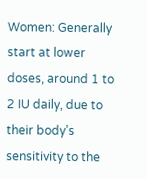Women: Generally start at lower doses, around 1 to 2 IU daily, due to their body’s sensitivity to the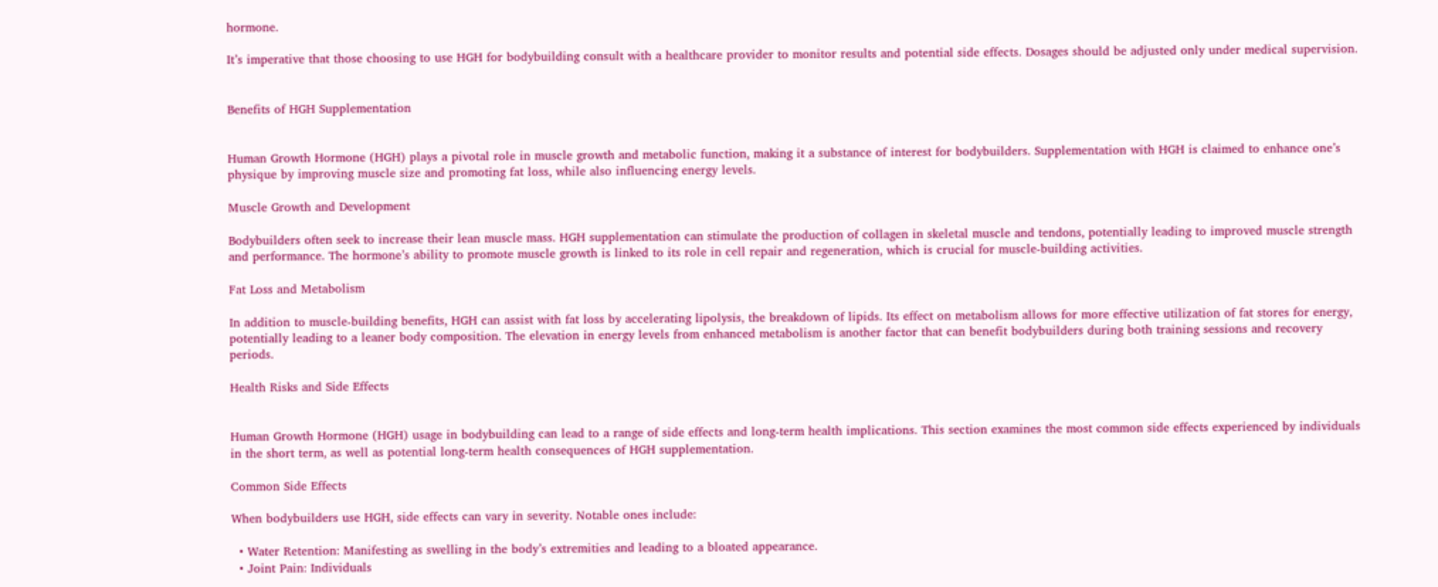hormone.

It’s imperative that those choosing to use HGH for bodybuilding consult with a healthcare provider to monitor results and potential side effects. Dosages should be adjusted only under medical supervision.


Benefits of HGH Supplementation


Human Growth Hormone (HGH) plays a pivotal role in muscle growth and metabolic function, making it a substance of interest for bodybuilders. Supplementation with HGH is claimed to enhance one’s physique by improving muscle size and promoting fat loss, while also influencing energy levels.

Muscle Growth and Development

Bodybuilders often seek to increase their lean muscle mass. HGH supplementation can stimulate the production of collagen in skeletal muscle and tendons, potentially leading to improved muscle strength and performance. The hormone’s ability to promote muscle growth is linked to its role in cell repair and regeneration, which is crucial for muscle-building activities.

Fat Loss and Metabolism

In addition to muscle-building benefits, HGH can assist with fat loss by accelerating lipolysis, the breakdown of lipids. Its effect on metabolism allows for more effective utilization of fat stores for energy, potentially leading to a leaner body composition. The elevation in energy levels from enhanced metabolism is another factor that can benefit bodybuilders during both training sessions and recovery periods.

Health Risks and Side Effects


Human Growth Hormone (HGH) usage in bodybuilding can lead to a range of side effects and long-term health implications. This section examines the most common side effects experienced by individuals in the short term, as well as potential long-term health consequences of HGH supplementation.

Common Side Effects

When bodybuilders use HGH, side effects can vary in severity. Notable ones include:

  • Water Retention: Manifesting as swelling in the body’s extremities and leading to a bloated appearance.
  • Joint Pain: Individuals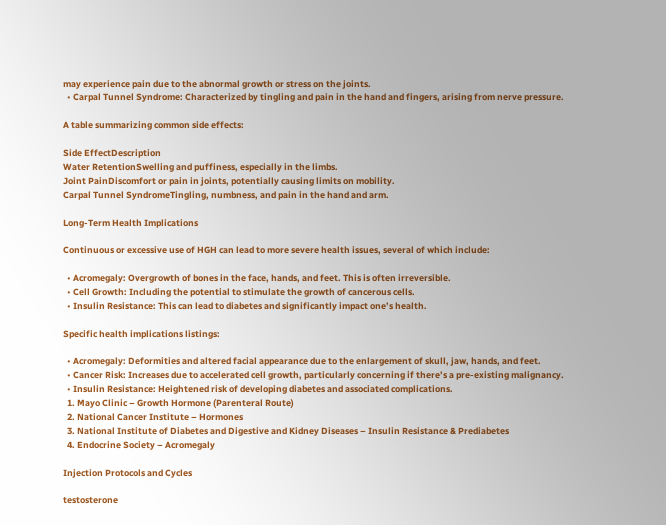may experience pain due to the abnormal growth or stress on the joints.
  • Carpal Tunnel Syndrome: Characterized by tingling and pain in the hand and fingers, arising from nerve pressure.

A table summarizing common side effects:

Side EffectDescription
Water RetentionSwelling and puffiness, especially in the limbs.
Joint PainDiscomfort or pain in joints, potentially causing limits on mobility.
Carpal Tunnel SyndromeTingling, numbness, and pain in the hand and arm.

Long-Term Health Implications

Continuous or excessive use of HGH can lead to more severe health issues, several of which include:

  • Acromegaly: Overgrowth of bones in the face, hands, and feet. This is often irreversible.
  • Cell Growth: Including the potential to stimulate the growth of cancerous cells.
  • Insulin Resistance: This can lead to diabetes and significantly impact one’s health.

Specific health implications listings:

  • Acromegaly: Deformities and altered facial appearance due to the enlargement of skull, jaw, hands, and feet.
  • Cancer Risk: Increases due to accelerated cell growth, particularly concerning if there’s a pre-existing malignancy.
  • Insulin Resistance: Heightened risk of developing diabetes and associated complications.
  1. Mayo Clinic – Growth Hormone (Parenteral Route)
  2. National Cancer Institute – Hormones
  3. National Institute of Diabetes and Digestive and Kidney Diseases – Insulin Resistance & Prediabetes
  4. Endocrine Society – Acromegaly

Injection Protocols and Cycles

testosterone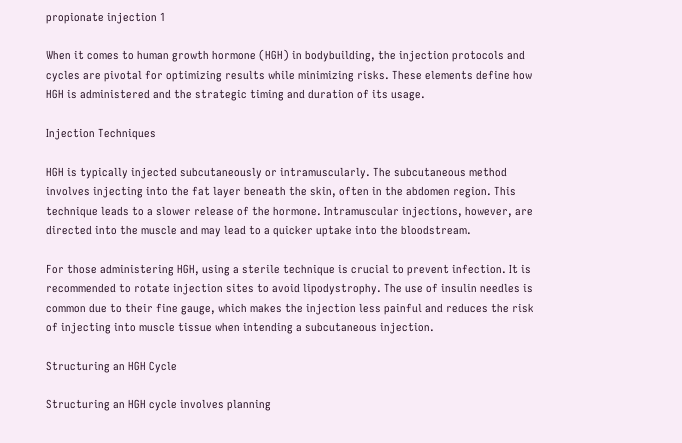propionate injection 1

When it comes to human growth hormone (HGH) in bodybuilding, the injection protocols and cycles are pivotal for optimizing results while minimizing risks. These elements define how HGH is administered and the strategic timing and duration of its usage.

Injection Techniques

HGH is typically injected subcutaneously or intramuscularly. The subcutaneous method involves injecting into the fat layer beneath the skin, often in the abdomen region. This technique leads to a slower release of the hormone. Intramuscular injections, however, are directed into the muscle and may lead to a quicker uptake into the bloodstream.

For those administering HGH, using a sterile technique is crucial to prevent infection. It is recommended to rotate injection sites to avoid lipodystrophy. The use of insulin needles is common due to their fine gauge, which makes the injection less painful and reduces the risk of injecting into muscle tissue when intending a subcutaneous injection.

Structuring an HGH Cycle

Structuring an HGH cycle involves planning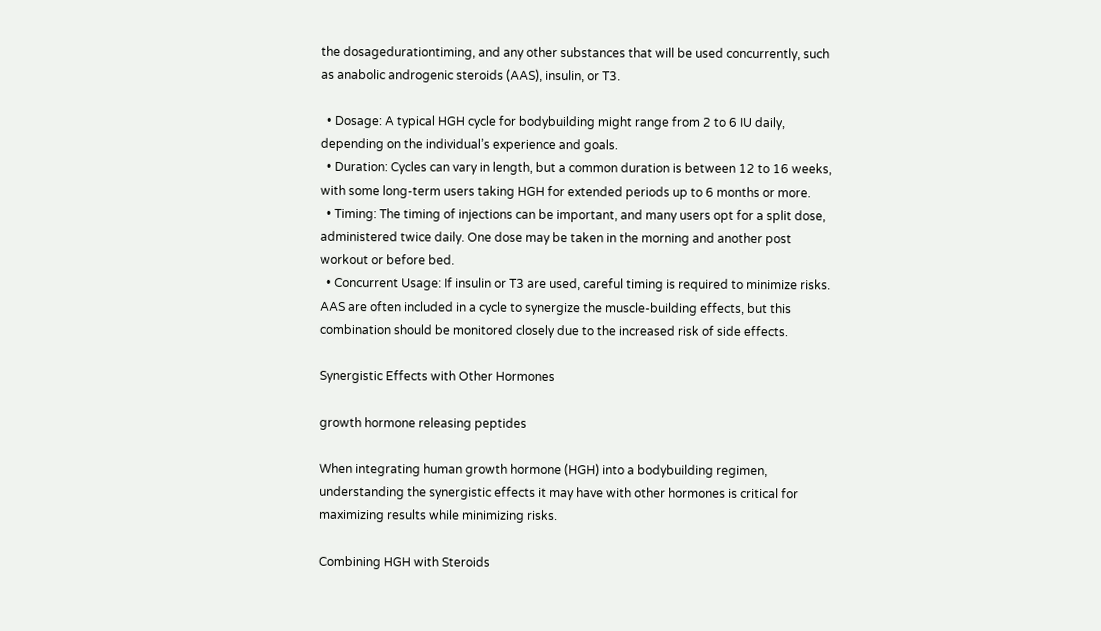the dosagedurationtiming, and any other substances that will be used concurrently, such as anabolic androgenic steroids (AAS), insulin, or T3.

  • Dosage: A typical HGH cycle for bodybuilding might range from 2 to 6 IU daily, depending on the individual’s experience and goals.
  • Duration: Cycles can vary in length, but a common duration is between 12 to 16 weeks, with some long-term users taking HGH for extended periods up to 6 months or more.
  • Timing: The timing of injections can be important, and many users opt for a split dose, administered twice daily. One dose may be taken in the morning and another post workout or before bed.
  • Concurrent Usage: If insulin or T3 are used, careful timing is required to minimize risks. AAS are often included in a cycle to synergize the muscle-building effects, but this combination should be monitored closely due to the increased risk of side effects.

Synergistic Effects with Other Hormones

growth hormone releasing peptides

When integrating human growth hormone (HGH) into a bodybuilding regimen, understanding the synergistic effects it may have with other hormones is critical for maximizing results while minimizing risks.

Combining HGH with Steroids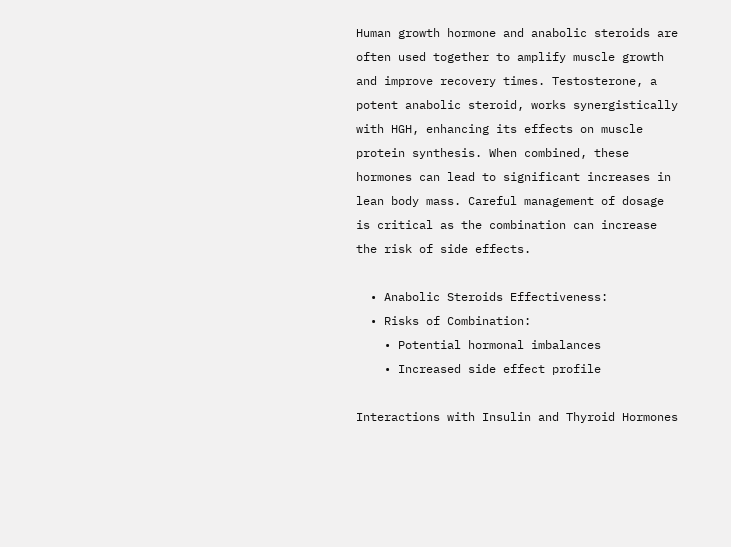Human growth hormone and anabolic steroids are often used together to amplify muscle growth and improve recovery times. Testosterone, a potent anabolic steroid, works synergistically with HGH, enhancing its effects on muscle protein synthesis. When combined, these hormones can lead to significant increases in lean body mass. Careful management of dosage is critical as the combination can increase the risk of side effects.

  • Anabolic Steroids Effectiveness:
  • Risks of Combination:
    • Potential hormonal imbalances
    • Increased side effect profile

Interactions with Insulin and Thyroid Hormones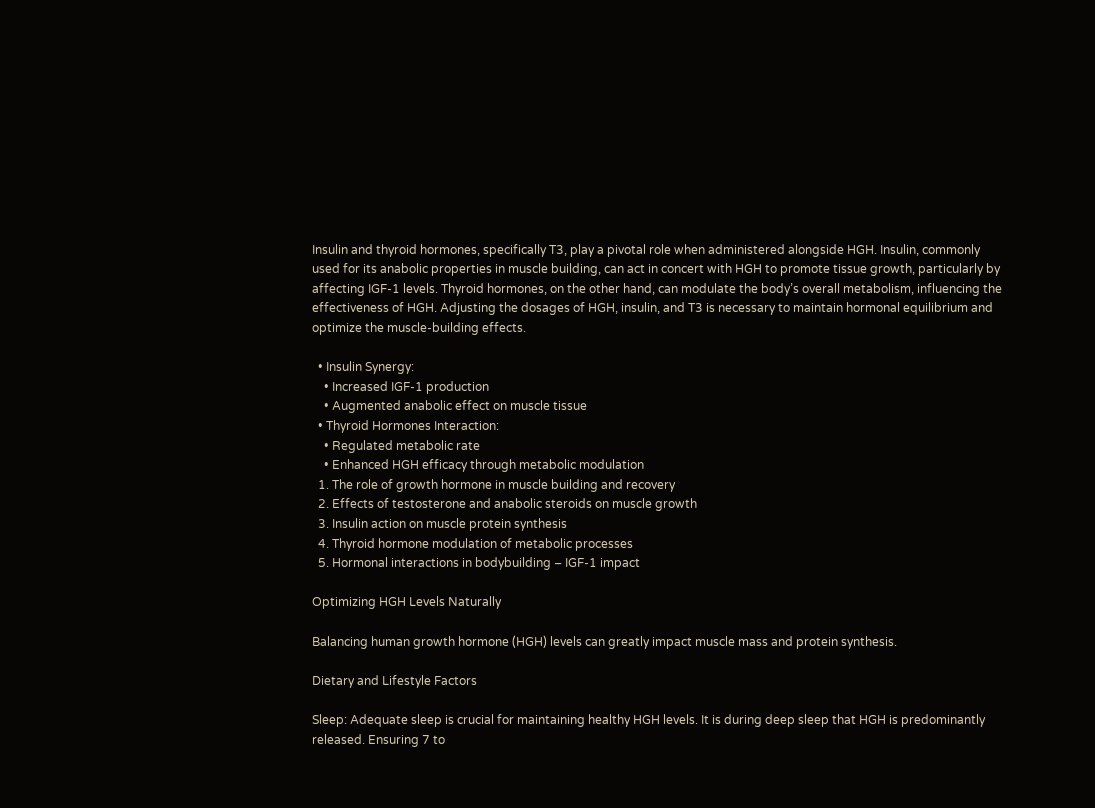Insulin and thyroid hormones, specifically T3, play a pivotal role when administered alongside HGH. Insulin, commonly used for its anabolic properties in muscle building, can act in concert with HGH to promote tissue growth, particularly by affecting IGF-1 levels. Thyroid hormones, on the other hand, can modulate the body’s overall metabolism, influencing the effectiveness of HGH. Adjusting the dosages of HGH, insulin, and T3 is necessary to maintain hormonal equilibrium and optimize the muscle-building effects.

  • Insulin Synergy:
    • Increased IGF-1 production
    • Augmented anabolic effect on muscle tissue
  • Thyroid Hormones Interaction:
    • Regulated metabolic rate
    • Enhanced HGH efficacy through metabolic modulation
  1. The role of growth hormone in muscle building and recovery
  2. Effects of testosterone and anabolic steroids on muscle growth
  3. Insulin action on muscle protein synthesis
  4. Thyroid hormone modulation of metabolic processes
  5. Hormonal interactions in bodybuilding – IGF-1 impact

Optimizing HGH Levels Naturally

Balancing human growth hormone (HGH) levels can greatly impact muscle mass and protein synthesis.

Dietary and Lifestyle Factors

Sleep: Adequate sleep is crucial for maintaining healthy HGH levels. It is during deep sleep that HGH is predominantly released. Ensuring 7 to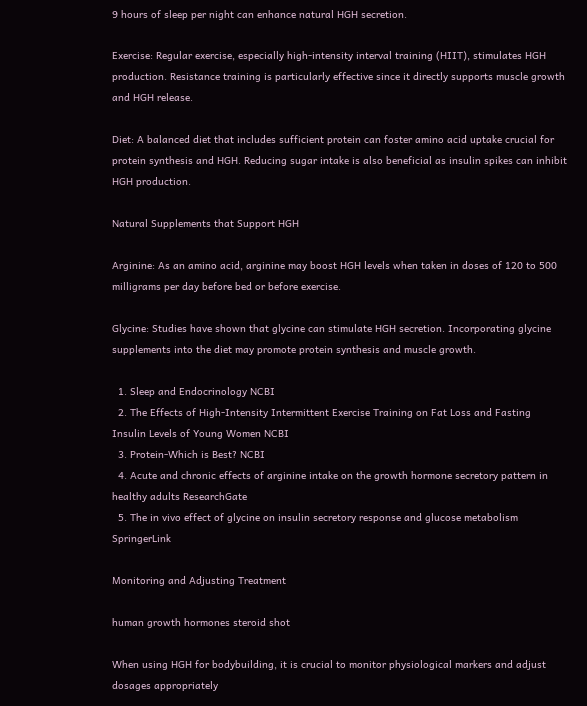9 hours of sleep per night can enhance natural HGH secretion.

Exercise: Regular exercise, especially high-intensity interval training (HIIT), stimulates HGH production. Resistance training is particularly effective since it directly supports muscle growth and HGH release.

Diet: A balanced diet that includes sufficient protein can foster amino acid uptake crucial for protein synthesis and HGH. Reducing sugar intake is also beneficial as insulin spikes can inhibit HGH production.

Natural Supplements that Support HGH

Arginine: As an amino acid, arginine may boost HGH levels when taken in doses of 120 to 500 milligrams per day before bed or before exercise.

Glycine: Studies have shown that glycine can stimulate HGH secretion. Incorporating glycine supplements into the diet may promote protein synthesis and muscle growth.

  1. Sleep and Endocrinology NCBI
  2. The Effects of High-Intensity Intermittent Exercise Training on Fat Loss and Fasting Insulin Levels of Young Women NCBI
  3. Protein-Which is Best? NCBI
  4. Acute and chronic effects of arginine intake on the growth hormone secretory pattern in healthy adults ResearchGate
  5. The in vivo effect of glycine on insulin secretory response and glucose metabolism SpringerLink

Monitoring and Adjusting Treatment

human growth hormones steroid shot

When using HGH for bodybuilding, it is crucial to monitor physiological markers and adjust dosages appropriately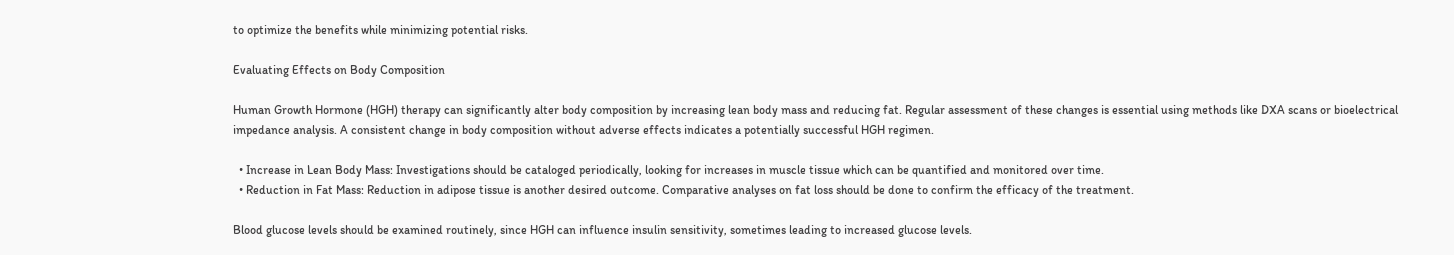to optimize the benefits while minimizing potential risks.

Evaluating Effects on Body Composition

Human Growth Hormone (HGH) therapy can significantly alter body composition by increasing lean body mass and reducing fat. Regular assessment of these changes is essential using methods like DXA scans or bioelectrical impedance analysis. A consistent change in body composition without adverse effects indicates a potentially successful HGH regimen.

  • Increase in Lean Body Mass: Investigations should be cataloged periodically, looking for increases in muscle tissue which can be quantified and monitored over time.
  • Reduction in Fat Mass: Reduction in adipose tissue is another desired outcome. Comparative analyses on fat loss should be done to confirm the efficacy of the treatment.

Blood glucose levels should be examined routinely, since HGH can influence insulin sensitivity, sometimes leading to increased glucose levels.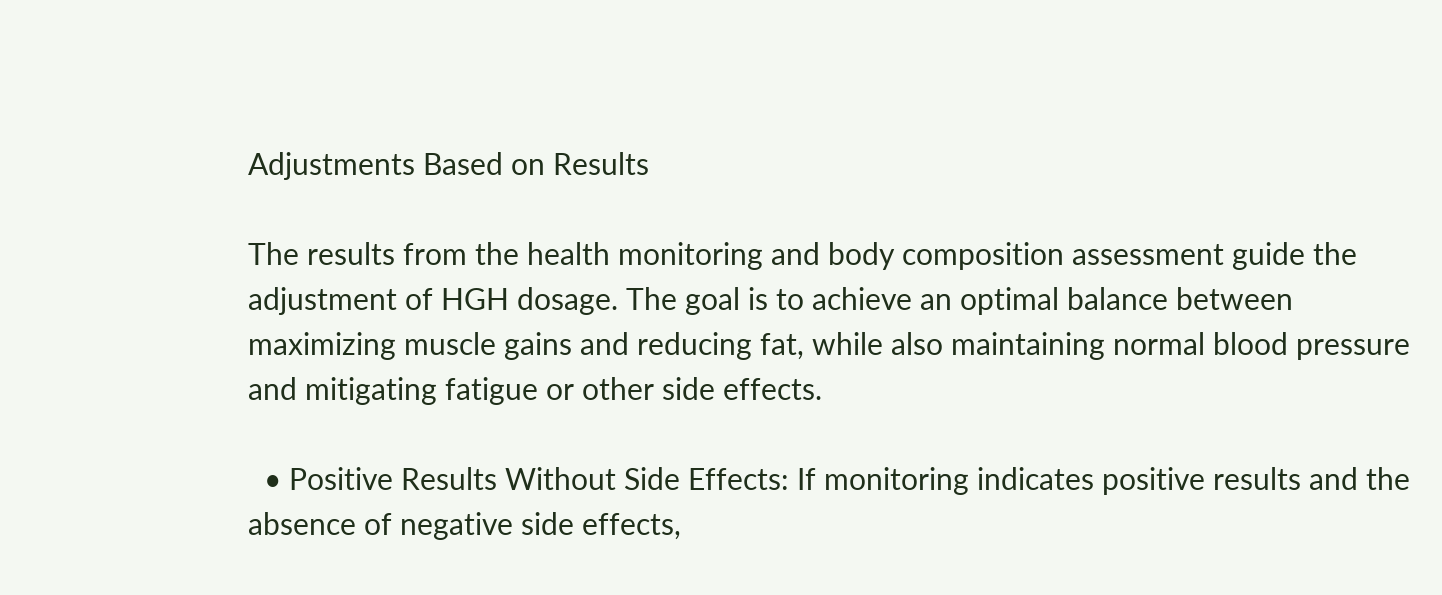Adjustments Based on Results

The results from the health monitoring and body composition assessment guide the adjustment of HGH dosage. The goal is to achieve an optimal balance between maximizing muscle gains and reducing fat, while also maintaining normal blood pressure and mitigating fatigue or other side effects.

  • Positive Results Without Side Effects: If monitoring indicates positive results and the absence of negative side effects,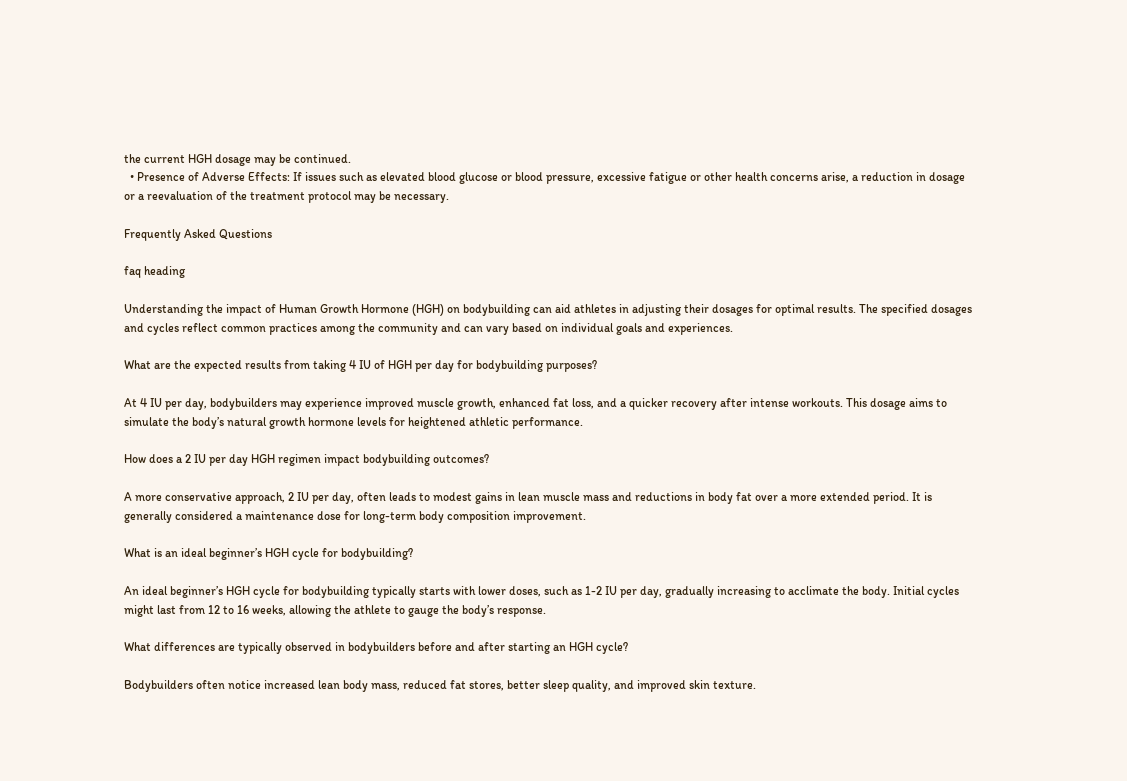the current HGH dosage may be continued.
  • Presence of Adverse Effects: If issues such as elevated blood glucose or blood pressure, excessive fatigue or other health concerns arise, a reduction in dosage or a reevaluation of the treatment protocol may be necessary.

Frequently Asked Questions

faq heading

Understanding the impact of Human Growth Hormone (HGH) on bodybuilding can aid athletes in adjusting their dosages for optimal results. The specified dosages and cycles reflect common practices among the community and can vary based on individual goals and experiences.

What are the expected results from taking 4 IU of HGH per day for bodybuilding purposes?

At 4 IU per day, bodybuilders may experience improved muscle growth, enhanced fat loss, and a quicker recovery after intense workouts. This dosage aims to simulate the body’s natural growth hormone levels for heightened athletic performance.

How does a 2 IU per day HGH regimen impact bodybuilding outcomes?

A more conservative approach, 2 IU per day, often leads to modest gains in lean muscle mass and reductions in body fat over a more extended period. It is generally considered a maintenance dose for long-term body composition improvement.

What is an ideal beginner’s HGH cycle for bodybuilding?

An ideal beginner’s HGH cycle for bodybuilding typically starts with lower doses, such as 1-2 IU per day, gradually increasing to acclimate the body. Initial cycles might last from 12 to 16 weeks, allowing the athlete to gauge the body’s response.

What differences are typically observed in bodybuilders before and after starting an HGH cycle?

Bodybuilders often notice increased lean body mass, reduced fat stores, better sleep quality, and improved skin texture.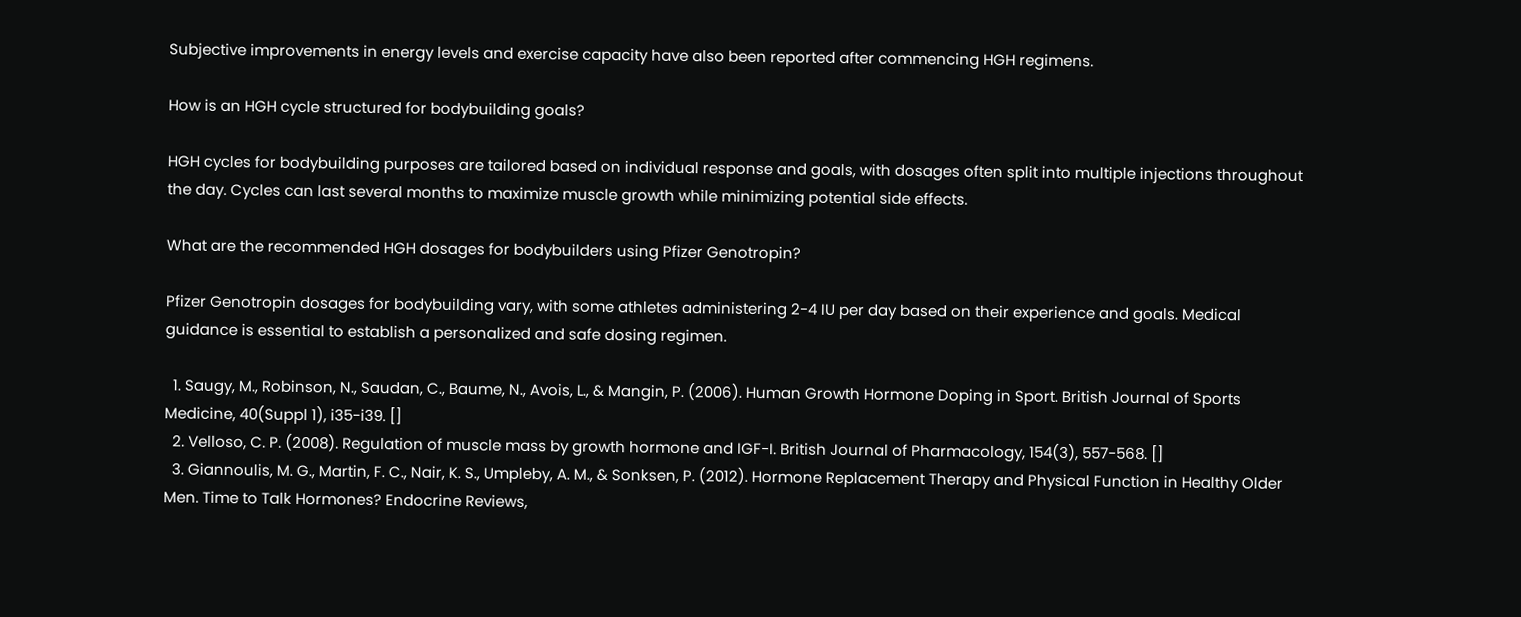Subjective improvements in energy levels and exercise capacity have also been reported after commencing HGH regimens.

How is an HGH cycle structured for bodybuilding goals?

HGH cycles for bodybuilding purposes are tailored based on individual response and goals, with dosages often split into multiple injections throughout the day. Cycles can last several months to maximize muscle growth while minimizing potential side effects.

What are the recommended HGH dosages for bodybuilders using Pfizer Genotropin?

Pfizer Genotropin dosages for bodybuilding vary, with some athletes administering 2-4 IU per day based on their experience and goals. Medical guidance is essential to establish a personalized and safe dosing regimen.

  1. Saugy, M., Robinson, N., Saudan, C., Baume, N., Avois, L., & Mangin, P. (2006). Human Growth Hormone Doping in Sport. British Journal of Sports Medicine, 40(Suppl 1), i35-i39. []
  2. Velloso, C. P. (2008). Regulation of muscle mass by growth hormone and IGF-I. British Journal of Pharmacology, 154(3), 557-568. []
  3. Giannoulis, M. G., Martin, F. C., Nair, K. S., Umpleby, A. M., & Sonksen, P. (2012). Hormone Replacement Therapy and Physical Function in Healthy Older Men. Time to Talk Hormones? Endocrine Reviews,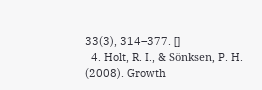33(3), 314–377. []
  4. Holt, R. I., & Sönksen, P. H. (2008). Growth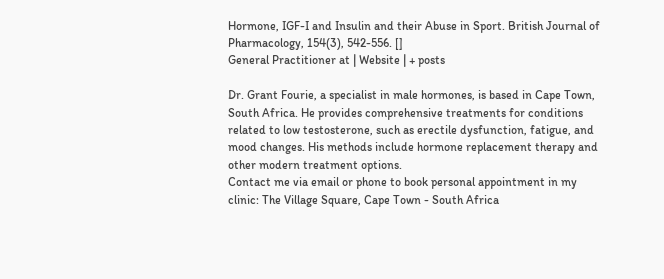Hormone, IGF-I and Insulin and their Abuse in Sport. British Journal of Pharmacology, 154(3), 542-556. []
General Practitioner at | Website | + posts

Dr. Grant Fourie, a specialist in male hormones, is based in Cape Town, South Africa. He provides comprehensive treatments for conditions related to low testosterone, such as erectile dysfunction, fatigue, and mood changes. His methods include hormone replacement therapy and other modern treatment options.
Contact me via email or phone to book personal appointment in my clinic: The Village Square, Cape Town - South Africa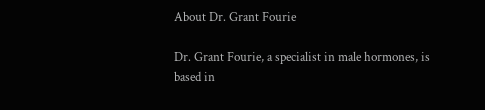About Dr. Grant Fourie

Dr. Grant Fourie, a specialist in male hormones, is based in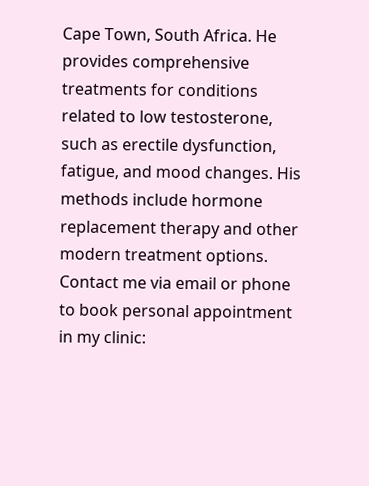Cape Town, South Africa. He provides comprehensive treatments for conditions related to low testosterone, such as erectile dysfunction, fatigue, and mood changes. His methods include hormone replacement therapy and other modern treatment options. Contact me via email or phone to book personal appointment in my clinic: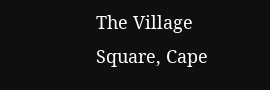The Village Square, Cape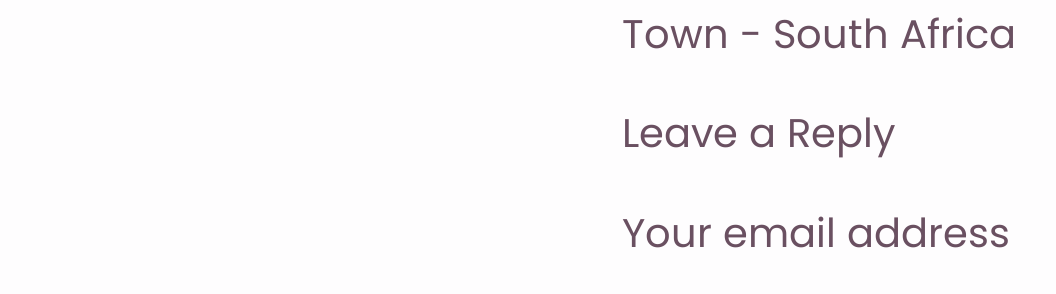Town - South Africa

Leave a Reply

Your email address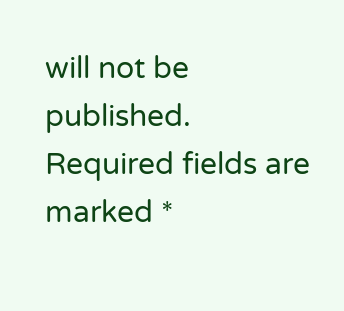will not be published. Required fields are marked *